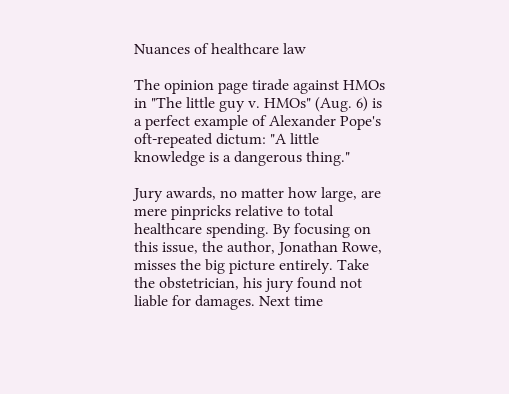Nuances of healthcare law

The opinion page tirade against HMOs in "The little guy v. HMOs" (Aug. 6) is a perfect example of Alexander Pope's oft-repeated dictum: "A little knowledge is a dangerous thing."

Jury awards, no matter how large, are mere pinpricks relative to total healthcare spending. By focusing on this issue, the author, Jonathan Rowe, misses the big picture entirely. Take the obstetrician, his jury found not liable for damages. Next time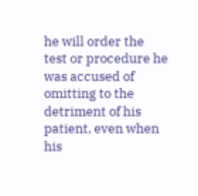he will order the test or procedure he was accused of omitting to the detriment of his patient, even when his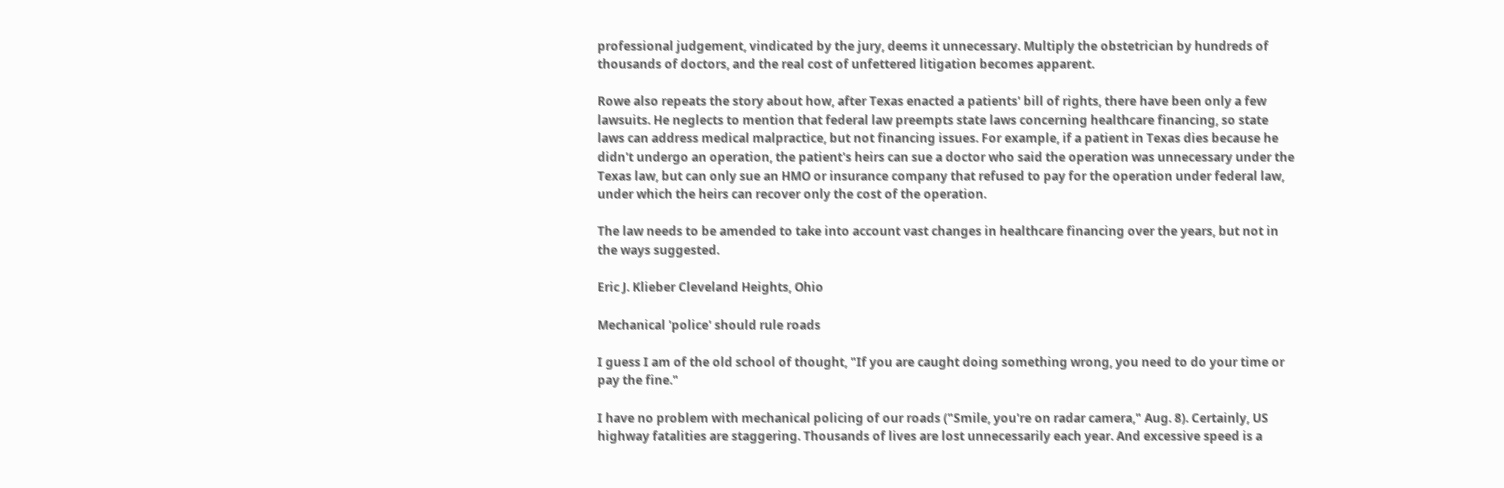professional judgement, vindicated by the jury, deems it unnecessary. Multiply the obstetrician by hundreds of thousands of doctors, and the real cost of unfettered litigation becomes apparent.

Rowe also repeats the story about how, after Texas enacted a patients' bill of rights, there have been only a few lawsuits. He neglects to mention that federal law preempts state laws concerning healthcare financing, so state laws can address medical malpractice, but not financing issues. For example, if a patient in Texas dies because he didn't undergo an operation, the patient's heirs can sue a doctor who said the operation was unnecessary under the Texas law, but can only sue an HMO or insurance company that refused to pay for the operation under federal law, under which the heirs can recover only the cost of the operation.

The law needs to be amended to take into account vast changes in healthcare financing over the years, but not in the ways suggested.

Eric J. Klieber Cleveland Heights, Ohio

Mechanical 'police' should rule roads

I guess I am of the old school of thought, "If you are caught doing something wrong, you need to do your time or pay the fine."

I have no problem with mechanical policing of our roads ("Smile, you're on radar camera," Aug. 8). Certainly, US highway fatalities are staggering. Thousands of lives are lost unnecessarily each year. And excessive speed is a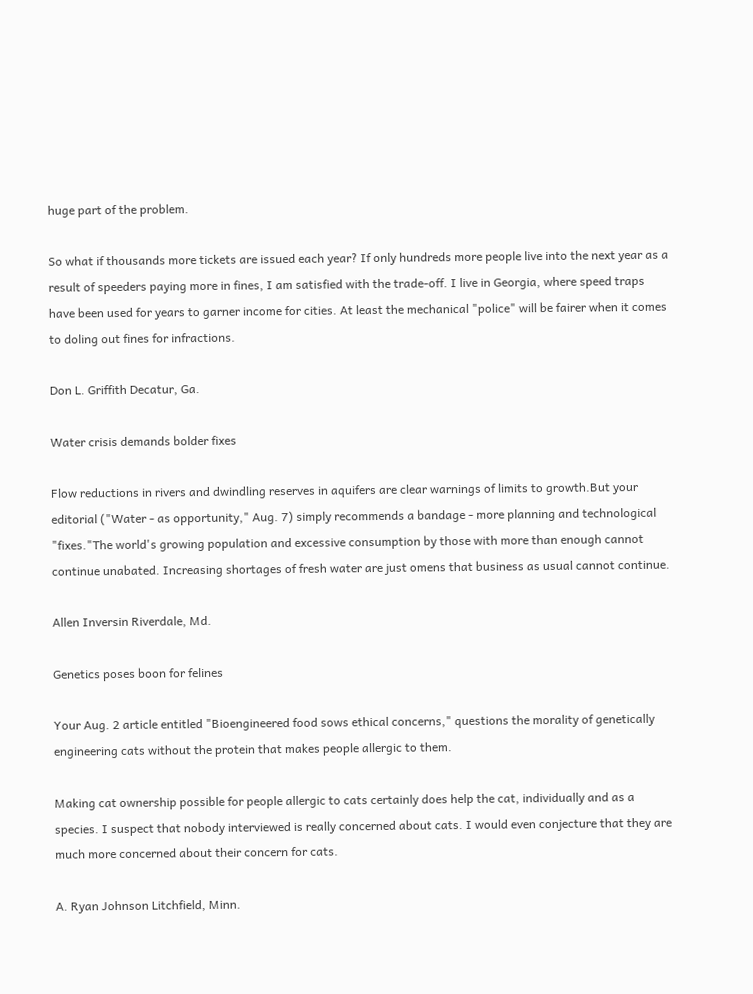huge part of the problem.

So what if thousands more tickets are issued each year? If only hundreds more people live into the next year as a result of speeders paying more in fines, I am satisfied with the trade-off. I live in Georgia, where speed traps have been used for years to garner income for cities. At least the mechanical "police" will be fairer when it comes to doling out fines for infractions.

Don L. Griffith Decatur, Ga.

Water crisis demands bolder fixes

Flow reductions in rivers and dwindling reserves in aquifers are clear warnings of limits to growth.But your editorial ("Water - as opportunity," Aug. 7) simply recommends a bandage - more planning and technological "fixes."The world's growing population and excessive consumption by those with more than enough cannot continue unabated. Increasing shortages of fresh water are just omens that business as usual cannot continue.

Allen Inversin Riverdale, Md.

Genetics poses boon for felines

Your Aug. 2 article entitled "Bioengineered food sows ethical concerns," questions the morality of genetically engineering cats without the protein that makes people allergic to them.

Making cat ownership possible for people allergic to cats certainly does help the cat, individually and as a species. I suspect that nobody interviewed is really concerned about cats. I would even conjecture that they are much more concerned about their concern for cats.

A. Ryan Johnson Litchfield, Minn.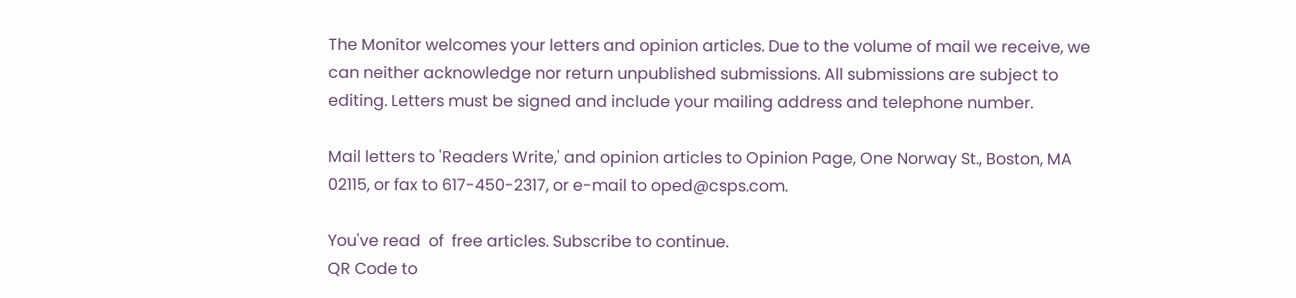The Monitor welcomes your letters and opinion articles. Due to the volume of mail we receive, we can neither acknowledge nor return unpublished submissions. All submissions are subject to editing. Letters must be signed and include your mailing address and telephone number.

Mail letters to 'Readers Write,' and opinion articles to Opinion Page, One Norway St., Boston, MA 02115, or fax to 617-450-2317, or e-mail to oped@csps.com.

You've read  of  free articles. Subscribe to continue.
QR Code to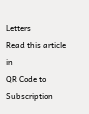Letters
Read this article in
QR Code to Subscription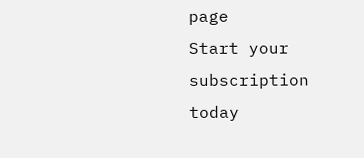page
Start your subscription today